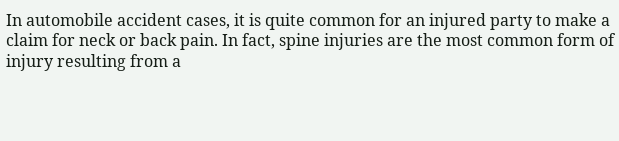In automobile accident cases, it is quite common for an injured party to make a claim for neck or back pain. In fact, spine injuries are the most common form of injury resulting from a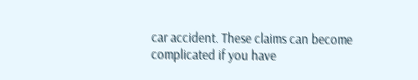car accident. These claims can become complicated if you have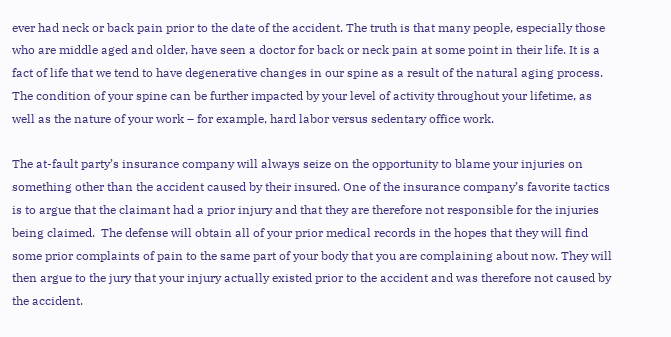ever had neck or back pain prior to the date of the accident. The truth is that many people, especially those who are middle aged and older, have seen a doctor for back or neck pain at some point in their life. It is a fact of life that we tend to have degenerative changes in our spine as a result of the natural aging process. The condition of your spine can be further impacted by your level of activity throughout your lifetime, as well as the nature of your work – for example, hard labor versus sedentary office work.

The at-fault party’s insurance company will always seize on the opportunity to blame your injuries on something other than the accident caused by their insured. One of the insurance company’s favorite tactics is to argue that the claimant had a prior injury and that they are therefore not responsible for the injuries being claimed.  The defense will obtain all of your prior medical records in the hopes that they will find some prior complaints of pain to the same part of your body that you are complaining about now. They will then argue to the jury that your injury actually existed prior to the accident and was therefore not caused by the accident.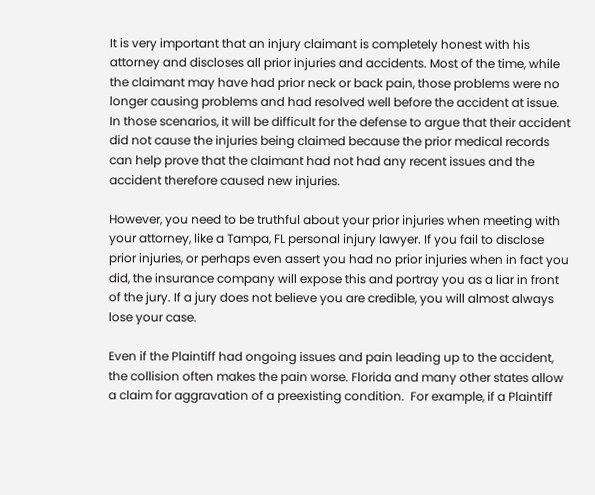It is very important that an injury claimant is completely honest with his attorney and discloses all prior injuries and accidents. Most of the time, while the claimant may have had prior neck or back pain, those problems were no longer causing problems and had resolved well before the accident at issue. In those scenarios, it will be difficult for the defense to argue that their accident did not cause the injuries being claimed because the prior medical records can help prove that the claimant had not had any recent issues and the accident therefore caused new injuries.

However, you need to be truthful about your prior injuries when meeting with your attorney, like a Tampa, FL personal injury lawyer. If you fail to disclose prior injuries, or perhaps even assert you had no prior injuries when in fact you did, the insurance company will expose this and portray you as a liar in front of the jury. If a jury does not believe you are credible, you will almost always lose your case.

Even if the Plaintiff had ongoing issues and pain leading up to the accident, the collision often makes the pain worse. Florida and many other states allow a claim for aggravation of a preexisting condition.  For example, if a Plaintiff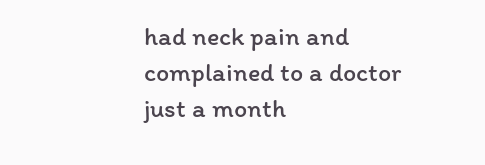had neck pain and complained to a doctor just a month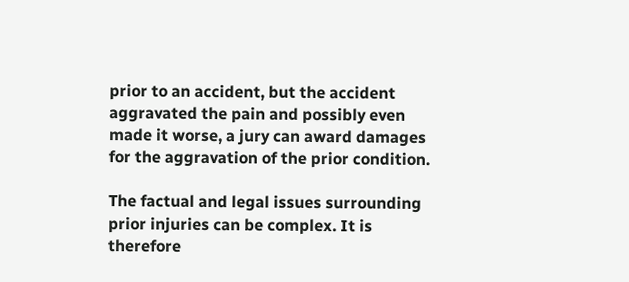prior to an accident, but the accident aggravated the pain and possibly even made it worse, a jury can award damages for the aggravation of the prior condition.

The factual and legal issues surrounding prior injuries can be complex. It is therefore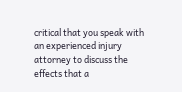critical that you speak with an experienced injury attorney to discuss the effects that a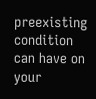preexisting condition can have on your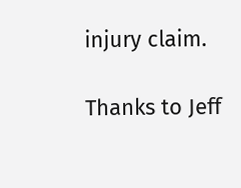injury claim.

Thanks to Jeff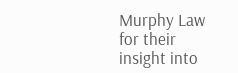Murphy Law for their insight into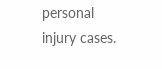personal injury cases.